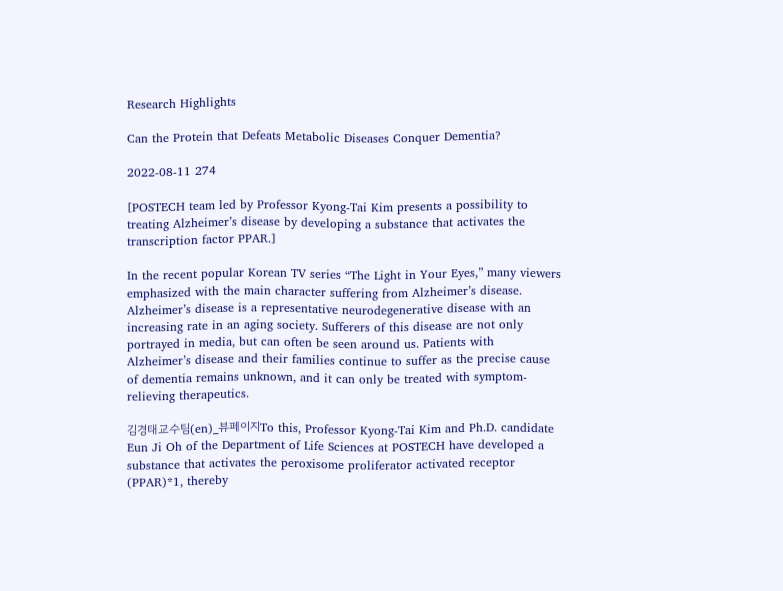Research Highlights

Can the Protein that Defeats Metabolic Diseases Conquer Dementia?

2022-08-11 274

[POSTECH team led by Professor Kyong-Tai Kim presents a possibility to treating Alzheimer’s disease by developing a substance that activates the transcription factor PPAR.]

In the recent popular Korean TV series “The Light in Your Eyes,” many viewers emphasized with the main character suffering from Alzheimer’s disease. Alzheimer’s disease is a representative neurodegenerative disease with an increasing rate in an aging society. Sufferers of this disease are not only portrayed in media, but can often be seen around us. Patients with Alzheimer’s disease and their families continue to suffer as the precise cause of dementia remains unknown, and it can only be treated with symptom-relieving therapeutics.

김경태교수팀(en)_뷰페이지To this, Professor Kyong-Tai Kim and Ph.D. candidate Eun Ji Oh of the Department of Life Sciences at POSTECH have developed a substance that activates the peroxisome proliferator activated receptor (PPAR)*1, thereby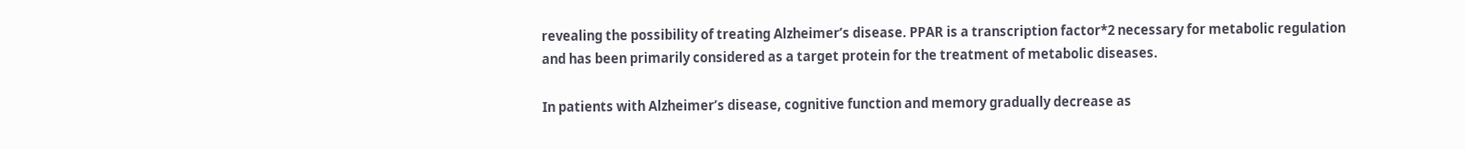revealing the possibility of treating Alzheimer’s disease. PPAR is a transcription factor*2 necessary for metabolic regulation and has been primarily considered as a target protein for the treatment of metabolic diseases.

In patients with Alzheimer’s disease, cognitive function and memory gradually decrease as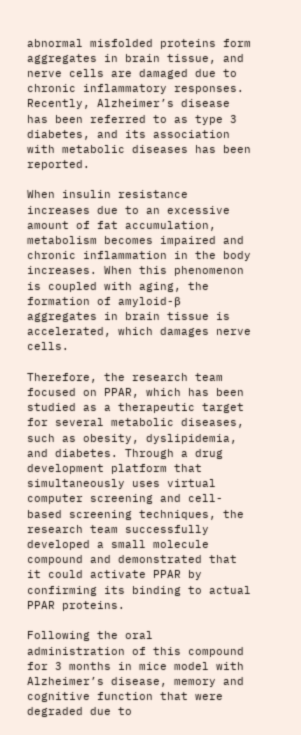abnormal misfolded proteins form aggregates in brain tissue, and nerve cells are damaged due to chronic inflammatory responses. Recently, Alzheimer’s disease has been referred to as type 3 diabetes, and its association with metabolic diseases has been reported.

When insulin resistance increases due to an excessive amount of fat accumulation, metabolism becomes impaired and chronic inflammation in the body increases. When this phenomenon is coupled with aging, the formation of amyloid-β aggregates in brain tissue is accelerated, which damages nerve cells.

Therefore, the research team focused on PPAR, which has been studied as a therapeutic target for several metabolic diseases, such as obesity, dyslipidemia, and diabetes. Through a drug development platform that simultaneously uses virtual computer screening and cell-based screening techniques, the research team successfully developed a small molecule compound and demonstrated that it could activate PPAR by confirming its binding to actual PPAR proteins.

Following the oral administration of this compound for 3 months in mice model with Alzheimer’s disease, memory and cognitive function that were degraded due to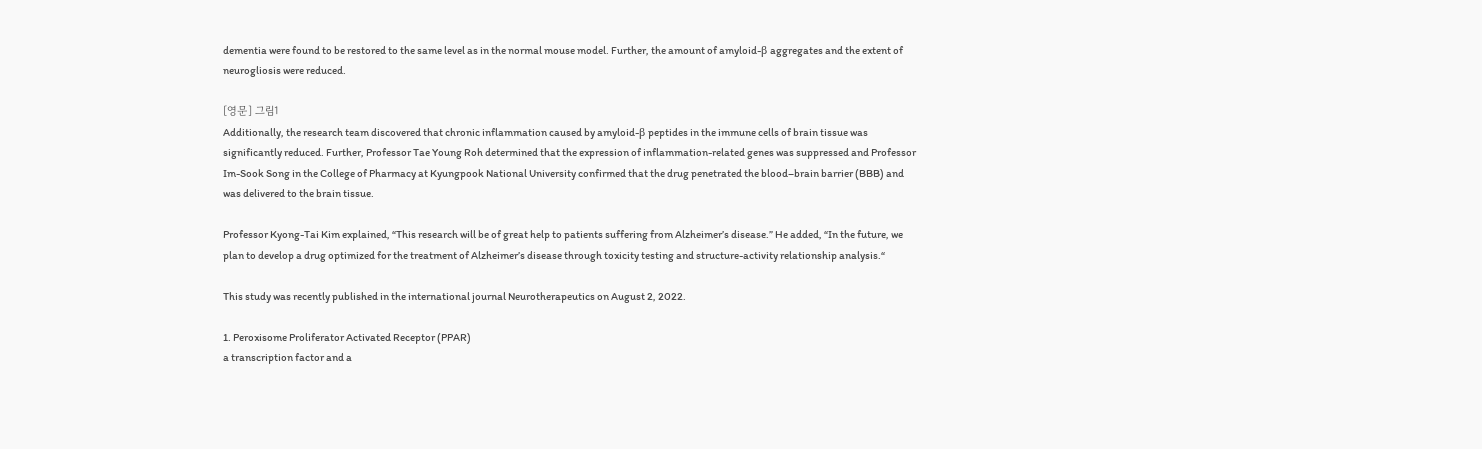dementia were found to be restored to the same level as in the normal mouse model. Further, the amount of amyloid-β aggregates and the extent of neurogliosis were reduced.

[영문] 그림1
Additionally, the research team discovered that chronic inflammation caused by amyloid-β peptides in the immune cells of brain tissue was significantly reduced. Further, Professor Tae Young Roh determined that the expression of inflammation-related genes was suppressed and Professor Im-Sook Song in the College of Pharmacy at Kyungpook National University confirmed that the drug penetrated the blood–brain barrier (BBB) and was delivered to the brain tissue.

Professor Kyong-Tai Kim explained, “This research will be of great help to patients suffering from Alzheimer’s disease.” He added, “In the future, we plan to develop a drug optimized for the treatment of Alzheimer’s disease through toxicity testing and structure-activity relationship analysis.“

This study was recently published in the international journal Neurotherapeutics on August 2, 2022.

1. Peroxisome Proliferator Activated Receptor (PPAR)
a transcription factor and a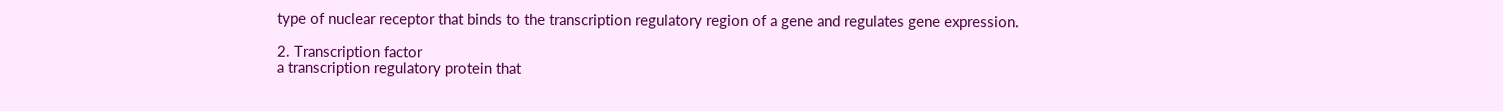type of nuclear receptor that binds to the transcription regulatory region of a gene and regulates gene expression.

2. Transcription factor
a transcription regulatory protein that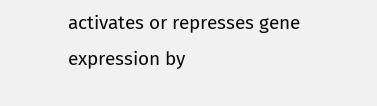activates or represses gene expression by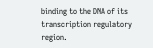binding to the DNA of its transcription regulatory region.